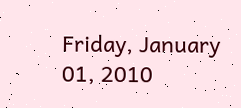Friday, January 01, 2010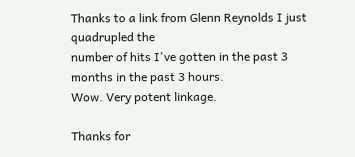Thanks to a link from Glenn Reynolds I just quadrupled the
number of hits I've gotten in the past 3 months in the past 3 hours.
Wow. Very potent linkage.

Thanks for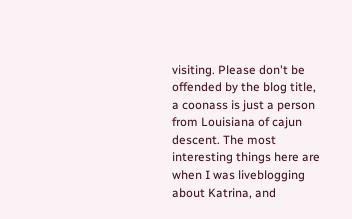visiting. Please don't be offended by the blog title,
a coonass is just a person from Louisiana of cajun descent. The most
interesting things here are when I was liveblogging about Katrina, and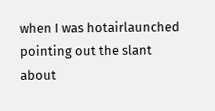when I was hotairlaunched pointing out the slant about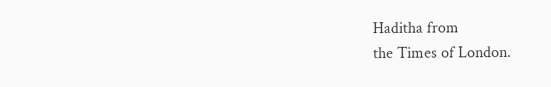Haditha from
the Times of London.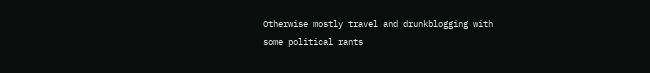Otherwise mostly travel and drunkblogging with
some political rants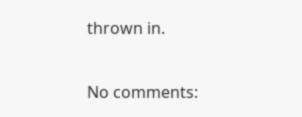thrown in.

No comments: